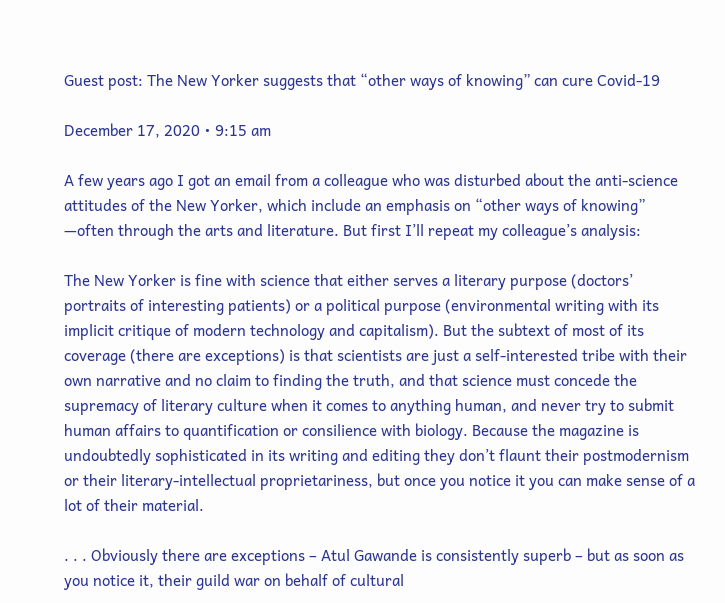Guest post: The New Yorker suggests that “other ways of knowing” can cure Covid-19

December 17, 2020 • 9:15 am

A few years ago I got an email from a colleague who was disturbed about the anti-science attitudes of the New Yorker, which include an emphasis on “other ways of knowing” —often through the arts and literature. But first I’ll repeat my colleague’s analysis:

The New Yorker is fine with science that either serves a literary purpose (doctors’ portraits of interesting patients) or a political purpose (environmental writing with its implicit critique of modern technology and capitalism). But the subtext of most of its coverage (there are exceptions) is that scientists are just a self-interested tribe with their own narrative and no claim to finding the truth, and that science must concede the supremacy of literary culture when it comes to anything human, and never try to submit human affairs to quantification or consilience with biology. Because the magazine is undoubtedly sophisticated in its writing and editing they don’t flaunt their postmodernism or their literary-intellectual proprietariness, but once you notice it you can make sense of a lot of their material.

. . . Obviously there are exceptions – Atul Gawande is consistently superb – but as soon as you notice it, their guild war on behalf of cultural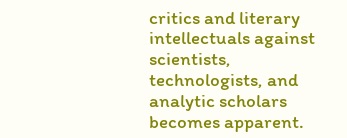critics and literary intellectuals against scientists, technologists, and analytic scholars becomes apparent.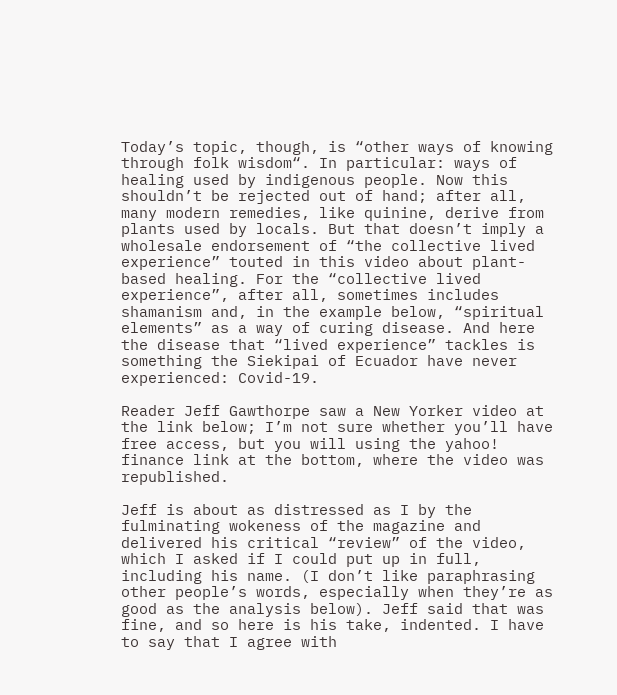Today’s topic, though, is “other ways of knowing through folk wisdom“. In particular: ways of healing used by indigenous people. Now this shouldn’t be rejected out of hand; after all, many modern remedies, like quinine, derive from plants used by locals. But that doesn’t imply a wholesale endorsement of “the collective lived experience” touted in this video about plant-based healing. For the “collective lived experience”, after all, sometimes includes shamanism and, in the example below, “spiritual elements” as a way of curing disease. And here the disease that “lived experience” tackles is something the Siekipai of Ecuador have never experienced: Covid-19.

Reader Jeff Gawthorpe saw a New Yorker video at the link below; I’m not sure whether you’ll have free access, but you will using the yahoo! finance link at the bottom, where the video was republished.

Jeff is about as distressed as I by the fulminating wokeness of the magazine and delivered his critical “review” of the video, which I asked if I could put up in full, including his name. (I don’t like paraphrasing other people’s words, especially when they’re as good as the analysis below). Jeff said that was fine, and so here is his take, indented. I have to say that I agree with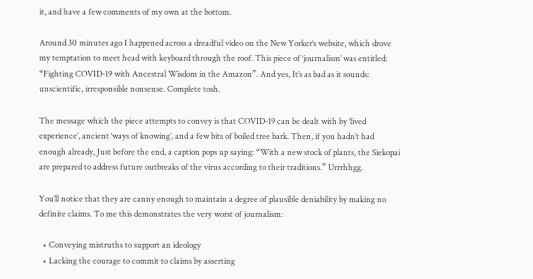it, and have a few comments of my own at the bottom.

Around 30 minutes ago I happened across a dreadful video on the New Yorker‘s website, which drove my temptation to meet head with keyboard through the roof. This piece of ‘journalism’ was entitled: “Fighting COVID-19 with Ancestral Wisdom in the Amazon”. And yes, It’s as bad as it sounds: unscientific, irresponsible nonsense. Complete tosh.

The message which the piece attempts to convey is that COVID-19 can be dealt with by ‘lived experience’, ancient ‘ways of knowing’, and a few bits of boiled tree bark. Then, if you hadn’t had enough already, Just before the end, a caption pops up saying: “With a new stock of plants, the Siekopai are prepared to address future outbreaks of the virus according to their traditions.” Urrrhhgg.

You’ll notice that they are canny enough to maintain a degree of plausible deniability by making no definite claims. To me this demonstrates the very worst of journalism:

  • Conveying mistruths to support an ideology
  • Lacking the courage to commit to claims by asserting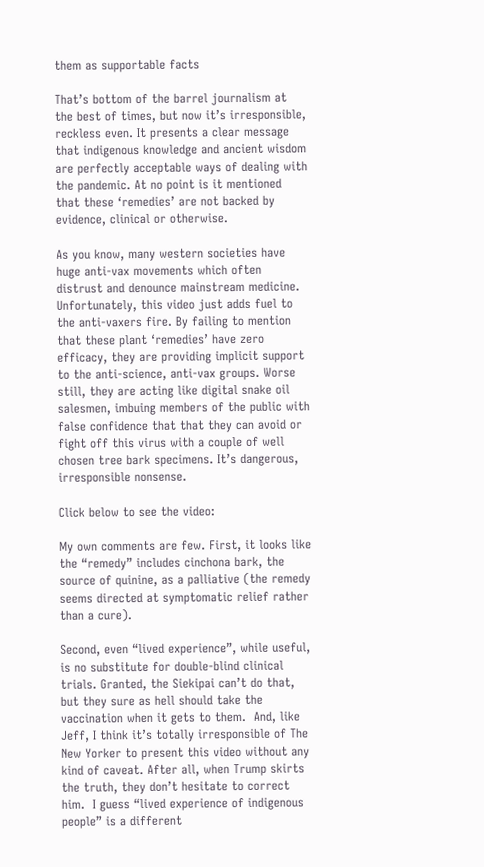them as supportable facts

That’s bottom of the barrel journalism at the best of times, but now it’s irresponsible, reckless even. It presents a clear message that indigenous knowledge and ancient wisdom are perfectly acceptable ways of dealing with the pandemic. At no point is it mentioned that these ‘remedies’ are not backed by evidence, clinical or otherwise.

As you know, many western societies have huge anti-vax movements which often distrust and denounce mainstream medicine. Unfortunately, this video just adds fuel to the anti-vaxers fire. By failing to mention that these plant ‘remedies’ have zero efficacy, they are providing implicit support to the anti-science, anti-vax groups. Worse still, they are acting like digital snake oil salesmen, imbuing members of the public with false confidence that that they can avoid or fight off this virus with a couple of well chosen tree bark specimens. It’s dangerous, irresponsible nonsense.

Click below to see the video:

My own comments are few. First, it looks like the “remedy” includes cinchona bark, the source of quinine, as a palliative (the remedy seems directed at symptomatic relief rather than a cure).

Second, even “lived experience”, while useful, is no substitute for double-blind clinical trials. Granted, the Siekipai can’t do that, but they sure as hell should take the vaccination when it gets to them.  And, like Jeff, I think it’s totally irresponsible of The New Yorker to present this video without any kind of caveat. After all, when Trump skirts the truth, they don’t hesitate to correct him.  I guess “lived experience of indigenous people” is a different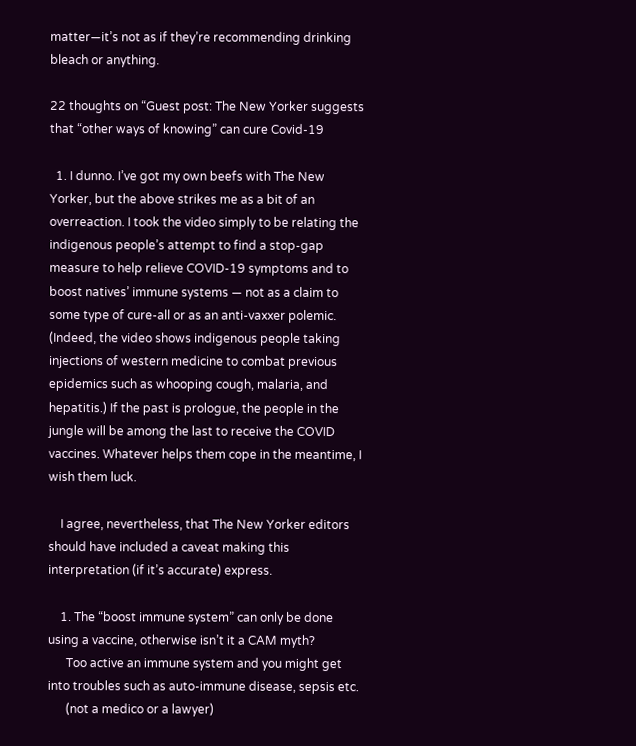matter—it’s not as if they’re recommending drinking bleach or anything.

22 thoughts on “Guest post: The New Yorker suggests that “other ways of knowing” can cure Covid-19

  1. I dunno. I’ve got my own beefs with The New Yorker, but the above strikes me as a bit of an overreaction. I took the video simply to be relating the indigenous people’s attempt to find a stop-gap measure to help relieve COVID-19 symptoms and to boost natives’ immune systems — not as a claim to some type of cure-all or as an anti-vaxxer polemic. (Indeed, the video shows indigenous people taking injections of western medicine to combat previous epidemics such as whooping cough, malaria, and hepatitis.) If the past is prologue, the people in the jungle will be among the last to receive the COVID vaccines. Whatever helps them cope in the meantime, I wish them luck.

    I agree, nevertheless, that The New Yorker editors should have included a caveat making this interpretation (if it’s accurate) express.

    1. The “boost immune system” can only be done using a vaccine, otherwise isn’t it a CAM myth?
      Too active an immune system and you might get into troubles such as auto-immune disease, sepsis etc.
      (not a medico or a lawyer)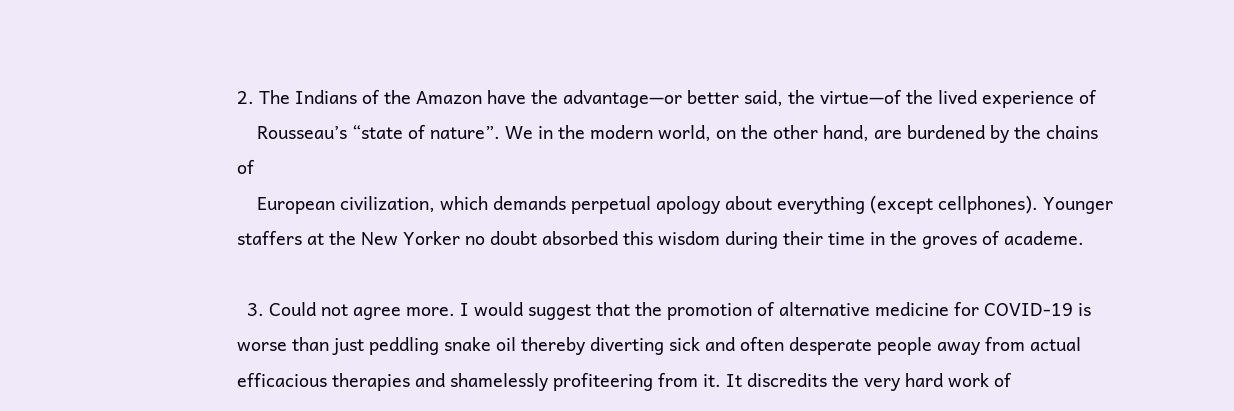2. The Indians of the Amazon have the advantage—or better said, the virtue—of the lived experience of
    Rousseau’s “state of nature”. We in the modern world, on the other hand, are burdened by the chains of
    European civilization, which demands perpetual apology about everything (except cellphones). Younger staffers at the New Yorker no doubt absorbed this wisdom during their time in the groves of academe.

  3. Could not agree more. I would suggest that the promotion of alternative medicine for COVID-19 is worse than just peddling snake oil thereby diverting sick and often desperate people away from actual efficacious therapies and shamelessly profiteering from it. It discredits the very hard work of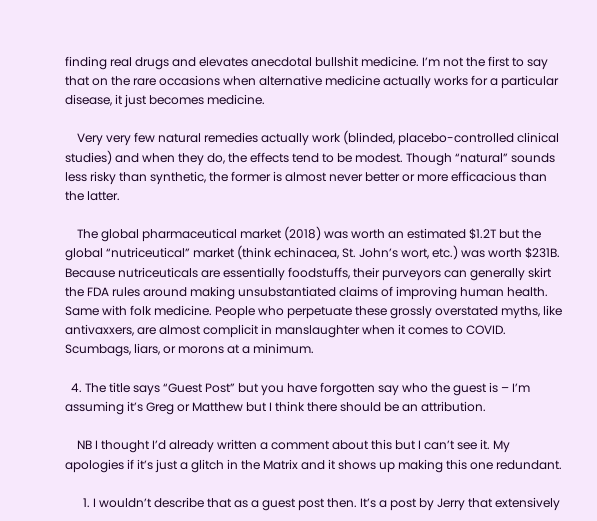finding real drugs and elevates anecdotal bullshit medicine. I’m not the first to say that on the rare occasions when alternative medicine actually works for a particular disease, it just becomes medicine.

    Very very few natural remedies actually work (blinded, placebo-controlled clinical studies) and when they do, the effects tend to be modest. Though “natural” sounds less risky than synthetic, the former is almost never better or more efficacious than the latter.

    The global pharmaceutical market (2018) was worth an estimated $1.2T but the global “nutriceutical” market (think echinacea, St. John’s wort, etc.) was worth $231B. Because nutriceuticals are essentially foodstuffs, their purveyors can generally skirt the FDA rules around making unsubstantiated claims of improving human health. Same with folk medicine. People who perpetuate these grossly overstated myths, like antivaxxers, are almost complicit in manslaughter when it comes to COVID. Scumbags, liars, or morons at a minimum.

  4. The title says “Guest Post” but you have forgotten say who the guest is – I’m assuming it’s Greg or Matthew but I think there should be an attribution.

    NB I thought I’d already written a comment about this but I can’t see it. My apologies if it’s just a glitch in the Matrix and it shows up making this one redundant.

      1. I wouldn’t describe that as a guest post then. It’s a post by Jerry that extensively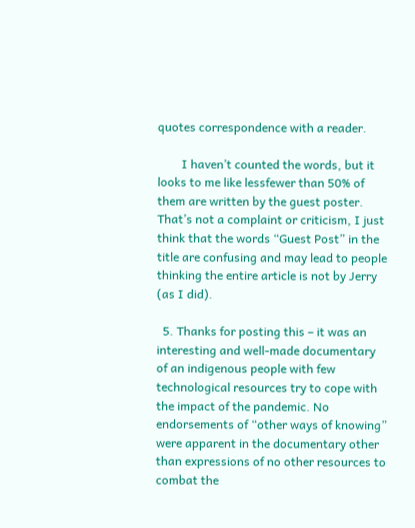quotes correspondence with a reader.

        I haven’t counted the words, but it looks to me like lessfewer than 50% of them are written by the guest poster. That’s not a complaint or criticism, I just think that the words “Guest Post” in the title are confusing and may lead to people thinking the entire article is not by Jerry (as I did).

  5. Thanks for posting this – it was an interesting and well-made documentary of an indigenous people with few technological resources try to cope with the impact of the pandemic. No endorsements of “other ways of knowing” were apparent in the documentary other than expressions of no other resources to combat the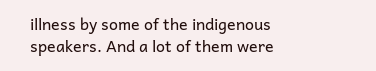illness by some of the indigenous speakers. And a lot of them were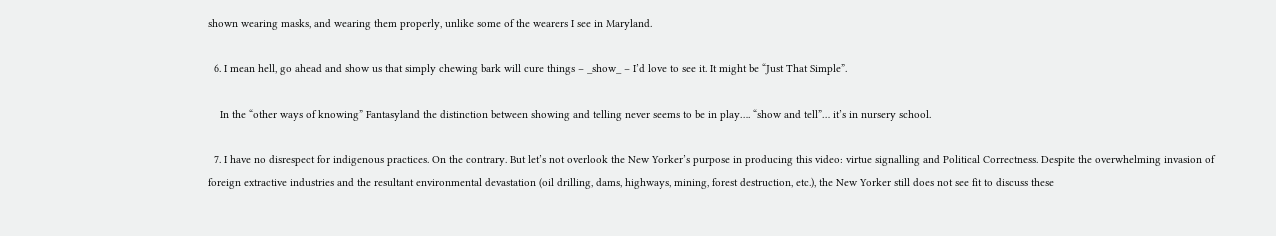shown wearing masks, and wearing them properly, unlike some of the wearers I see in Maryland.

  6. I mean hell, go ahead and show us that simply chewing bark will cure things – _show_ – I’d love to see it. It might be “Just That Simple”.

    In the “other ways of knowing” Fantasyland the distinction between showing and telling never seems to be in play…. “show and tell”… it’s in nursery school.

  7. I have no disrespect for indigenous practices. On the contrary. But let’s not overlook the New Yorker’s purpose in producing this video: virtue signalling and Political Correctness. Despite the overwhelming invasion of foreign extractive industries and the resultant environmental devastation (oil drilling, dams, highways, mining, forest destruction, etc.), the New Yorker still does not see fit to discuss these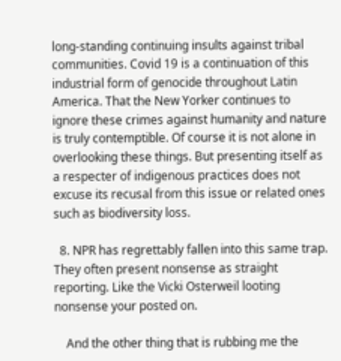long-standing continuing insults against tribal communities. Covid 19 is a continuation of this industrial form of genocide throughout Latin America. That the New Yorker continues to ignore these crimes against humanity and nature is truly contemptible. Of course it is not alone in overlooking these things. But presenting itself as a respecter of indigenous practices does not excuse its recusal from this issue or related ones such as biodiversity loss.

  8. NPR has regrettably fallen into this same trap. They often present nonsense as straight reporting. Like the Vicki Osterweil looting nonsense your posted on.

    And the other thing that is rubbing me the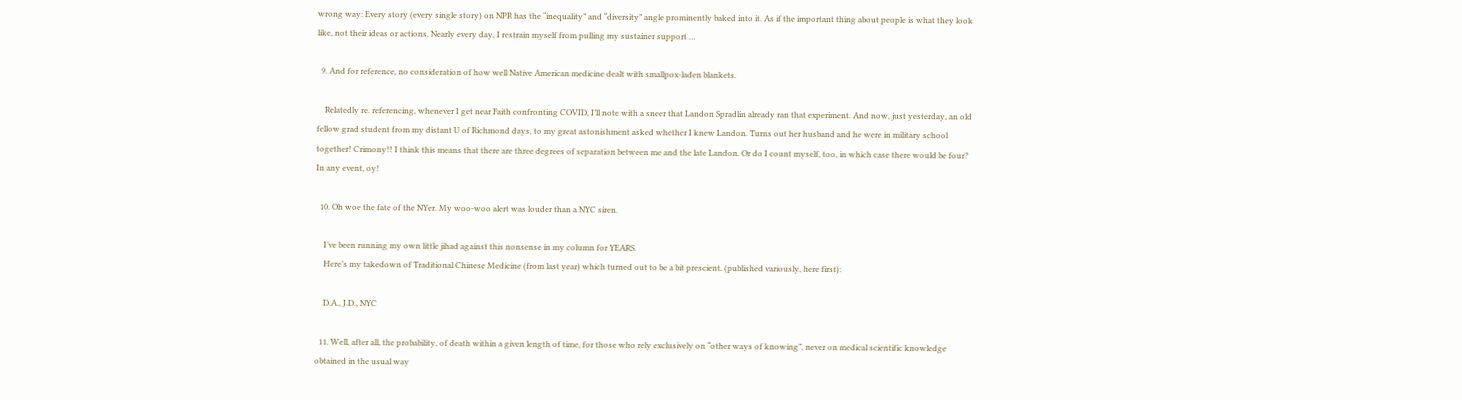wrong way: Every story (every single story) on NPR has the “inequality” and “diversity” angle prominently baked into it. As if the important thing about people is what they look like, not their ideas or actions. Nearly every day, I restrain myself from pulling my sustainer support …

  9. And for reference, no consideration of how well Native American medicine dealt with smallpox-laden blankets.

    Relatedly re. referencing, whenever I get near Faith confronting COVID, I’ll note with a sneer that Landon Spradlin already ran that experiment. And now, just yesterday, an old fellow grad student from my distant U of Richmond days, to my great astonishment asked whether I knew Landon. Turns out her husband and he were in military school together! Crimony!! I think this means that there are three degrees of separation between me and the late Landon. Or do I count myself, too, in which case there would be four? In any event, oy!

  10. Oh woe the fate of the NYer. My woo-woo alert was louder than a NYC siren.

    I’ve been running my own little jihad against this nonsense in my column for YEARS.
    Here’s my takedown of Traditional Chinese Medicine (from last year) which turned out to be a bit prescient. (published variously, here first):

    D.A., J.D., NYC

  11. Well, after all, the probability, of death within a given length of time, for those who rely exclusively on “other ways of knowing”, never on medical scientific knowledge obtained in the usual way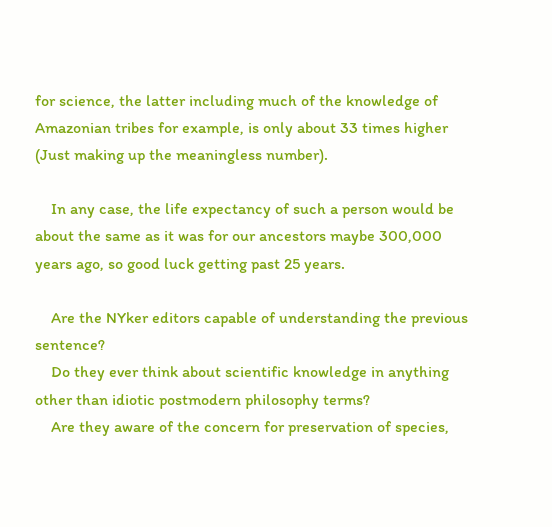for science, the latter including much of the knowledge of Amazonian tribes for example, is only about 33 times higher (Just making up the meaningless number).

    In any case, the life expectancy of such a person would be about the same as it was for our ancestors maybe 300,000 years ago, so good luck getting past 25 years.

    Are the NYker editors capable of understanding the previous sentence?
    Do they ever think about scientific knowledge in anything other than idiotic postmodern philosophy terms?
    Are they aware of the concern for preservation of species,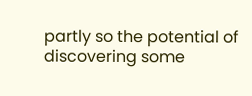partly so the potential of discovering some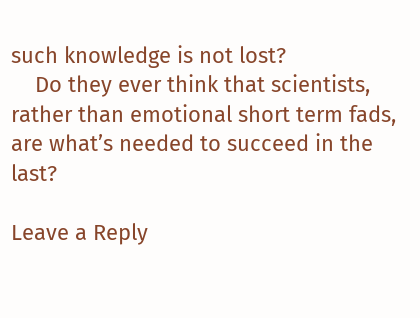such knowledge is not lost?
    Do they ever think that scientists, rather than emotional short term fads, are what’s needed to succeed in the last?

Leave a Reply